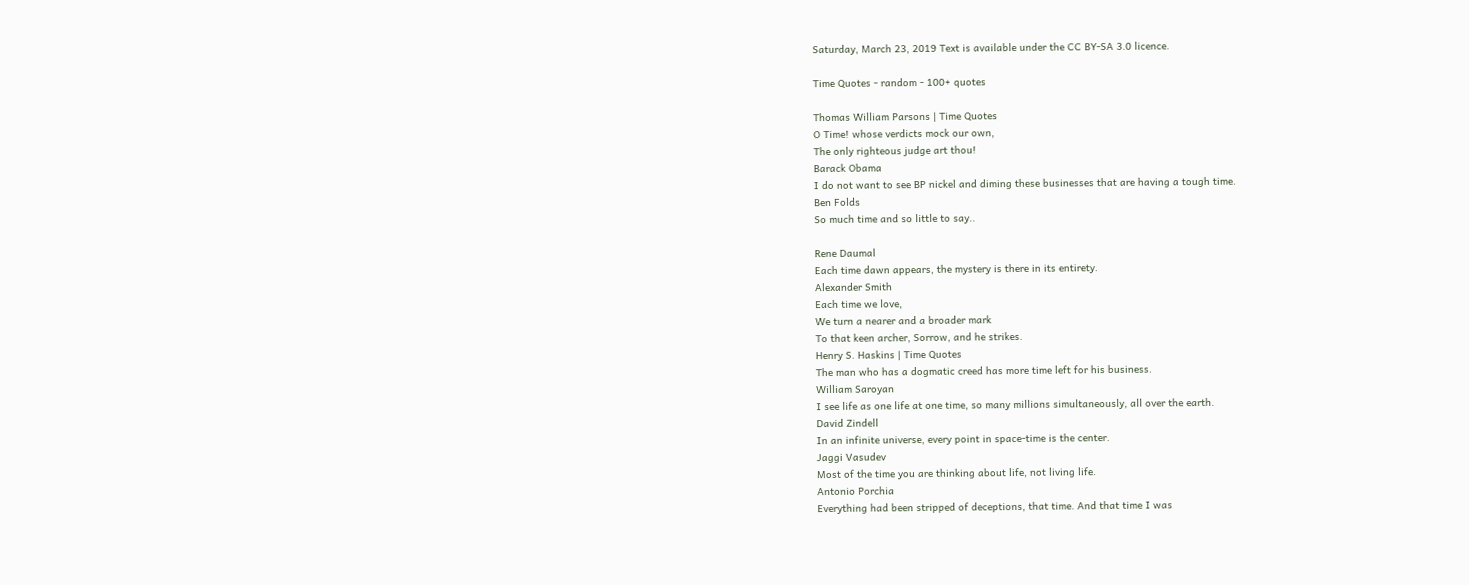Saturday, March 23, 2019 Text is available under the CC BY-SA 3.0 licence.

Time Quotes - random - 100+ quotes

Thomas William Parsons | Time Quotes
O Time! whose verdicts mock our own,
The only righteous judge art thou!
Barack Obama
I do not want to see BP nickel and diming these businesses that are having a tough time.
Ben Folds
So much time and so little to say..

Rene Daumal
Each time dawn appears, the mystery is there in its entirety.
Alexander Smith
Each time we love,
We turn a nearer and a broader mark
To that keen archer, Sorrow, and he strikes.
Henry S. Haskins | Time Quotes
The man who has a dogmatic creed has more time left for his business.
William Saroyan
I see life as one life at one time, so many millions simultaneously, all over the earth.
David Zindell
In an infinite universe, every point in space-time is the center.
Jaggi Vasudev
Most of the time you are thinking about life, not living life.
Antonio Porchia
Everything had been stripped of deceptions, that time. And that time I was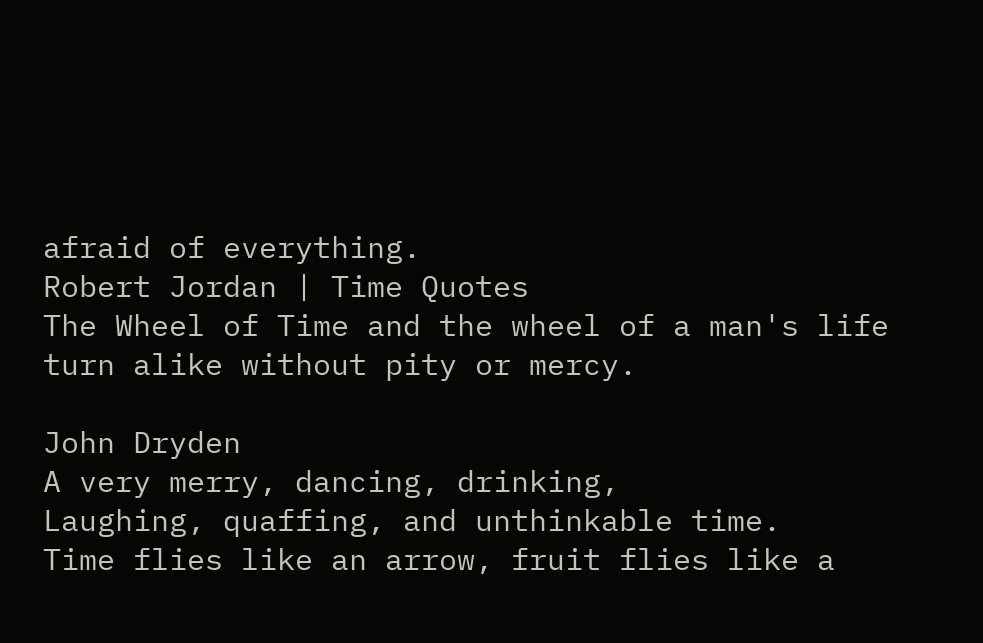afraid of everything.
Robert Jordan | Time Quotes
The Wheel of Time and the wheel of a man's life turn alike without pity or mercy.

John Dryden
A very merry, dancing, drinking,
Laughing, quaffing, and unthinkable time.
Time flies like an arrow, fruit flies like a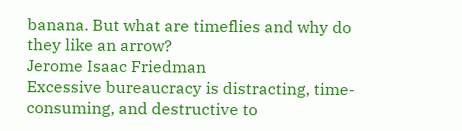banana. But what are timeflies and why do they like an arrow?
Jerome Isaac Friedman
Excessive bureaucracy is distracting, time-consuming, and destructive to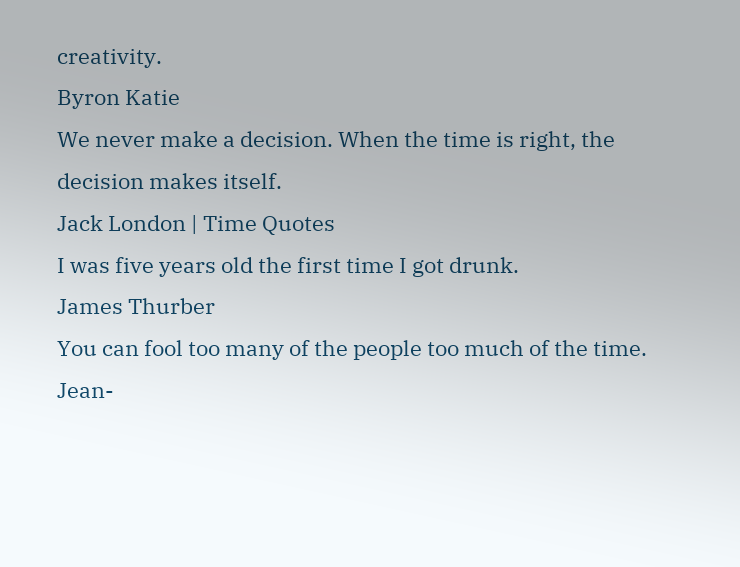creativity.
Byron Katie
We never make a decision. When the time is right, the decision makes itself.
Jack London | Time Quotes
I was five years old the first time I got drunk.
James Thurber
You can fool too many of the people too much of the time.
Jean-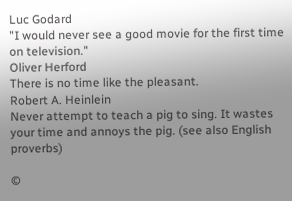Luc Godard
"I would never see a good movie for the first time on television."
Oliver Herford
There is no time like the pleasant.
Robert A. Heinlein
Never attempt to teach a pig to sing. It wastes your time and annoys the pig. (see also English proverbs)

©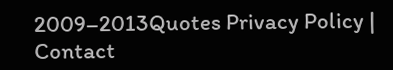2009–2013Quotes Privacy Policy | Contact